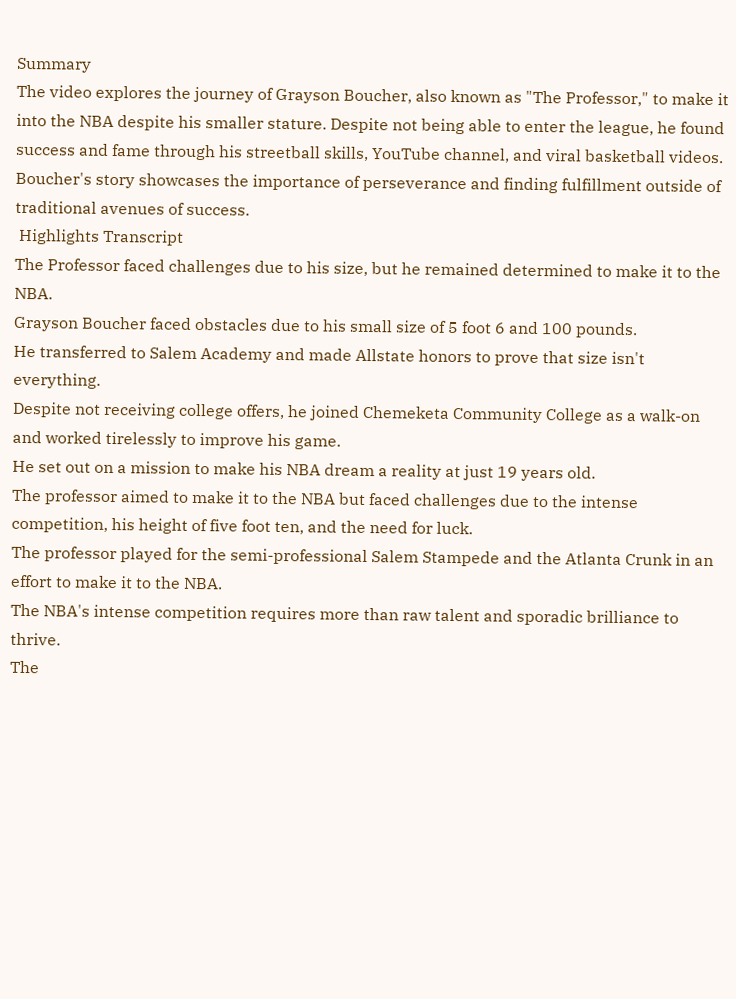Summary
The video explores the journey of Grayson Boucher, also known as "The Professor," to make it into the NBA despite his smaller stature. Despite not being able to enter the league, he found success and fame through his streetball skills, YouTube channel, and viral basketball videos. Boucher's story showcases the importance of perseverance and finding fulfillment outside of traditional avenues of success.
 Highlights Transcript
The Professor faced challenges due to his size, but he remained determined to make it to the NBA.
Grayson Boucher faced obstacles due to his small size of 5 foot 6 and 100 pounds.
He transferred to Salem Academy and made Allstate honors to prove that size isn't everything.
Despite not receiving college offers, he joined Chemeketa Community College as a walk-on and worked tirelessly to improve his game.
He set out on a mission to make his NBA dream a reality at just 19 years old.
The professor aimed to make it to the NBA but faced challenges due to the intense competition, his height of five foot ten, and the need for luck.
The professor played for the semi-professional Salem Stampede and the Atlanta Crunk in an effort to make it to the NBA.
The NBA's intense competition requires more than raw talent and sporadic brilliance to thrive.
The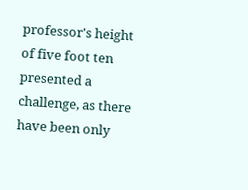professor's height of five foot ten presented a challenge, as there have been only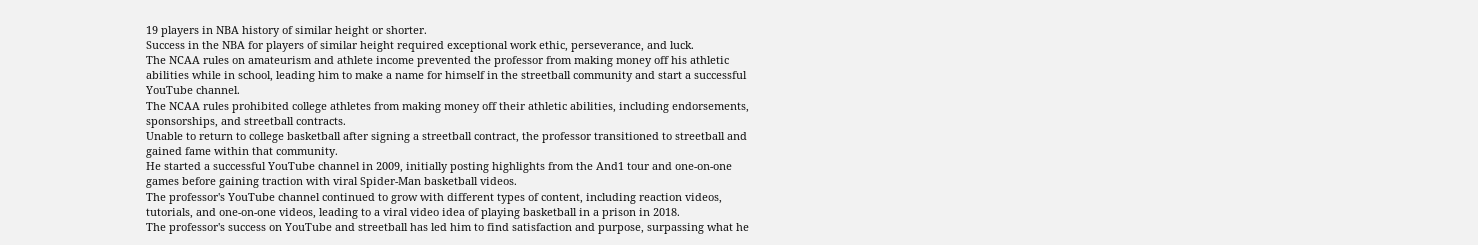19 players in NBA history of similar height or shorter.
Success in the NBA for players of similar height required exceptional work ethic, perseverance, and luck.
The NCAA rules on amateurism and athlete income prevented the professor from making money off his athletic abilities while in school, leading him to make a name for himself in the streetball community and start a successful YouTube channel.
The NCAA rules prohibited college athletes from making money off their athletic abilities, including endorsements, sponsorships, and streetball contracts.
Unable to return to college basketball after signing a streetball contract, the professor transitioned to streetball and gained fame within that community.
He started a successful YouTube channel in 2009, initially posting highlights from the And1 tour and one-on-one games before gaining traction with viral Spider-Man basketball videos.
The professor's YouTube channel continued to grow with different types of content, including reaction videos, tutorials, and one-on-one videos, leading to a viral video idea of playing basketball in a prison in 2018.
The professor's success on YouTube and streetball has led him to find satisfaction and purpose, surpassing what he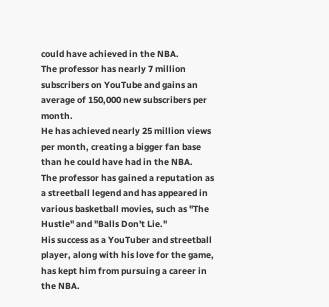could have achieved in the NBA.
The professor has nearly 7 million subscribers on YouTube and gains an average of 150,000 new subscribers per month.
He has achieved nearly 25 million views per month, creating a bigger fan base than he could have had in the NBA.
The professor has gained a reputation as a streetball legend and has appeared in various basketball movies, such as "The Hustle" and "Balls Don't Lie."
His success as a YouTuber and streetball player, along with his love for the game, has kept him from pursuing a career in the NBA.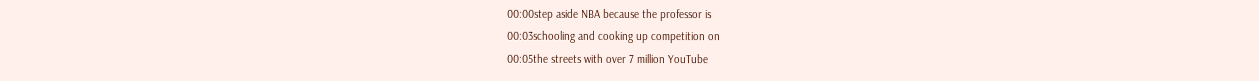00:00step aside NBA because the professor is
00:03schooling and cooking up competition on
00:05the streets with over 7 million YouTube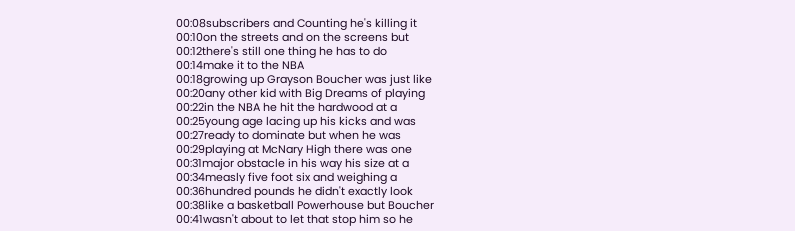00:08subscribers and Counting he's killing it
00:10on the streets and on the screens but
00:12there's still one thing he has to do
00:14make it to the NBA
00:18growing up Grayson Boucher was just like
00:20any other kid with Big Dreams of playing
00:22in the NBA he hit the hardwood at a
00:25young age lacing up his kicks and was
00:27ready to dominate but when he was
00:29playing at McNary High there was one
00:31major obstacle in his way his size at a
00:34measly five foot six and weighing a
00:36hundred pounds he didn't exactly look
00:38like a basketball Powerhouse but Boucher
00:41wasn't about to let that stop him so he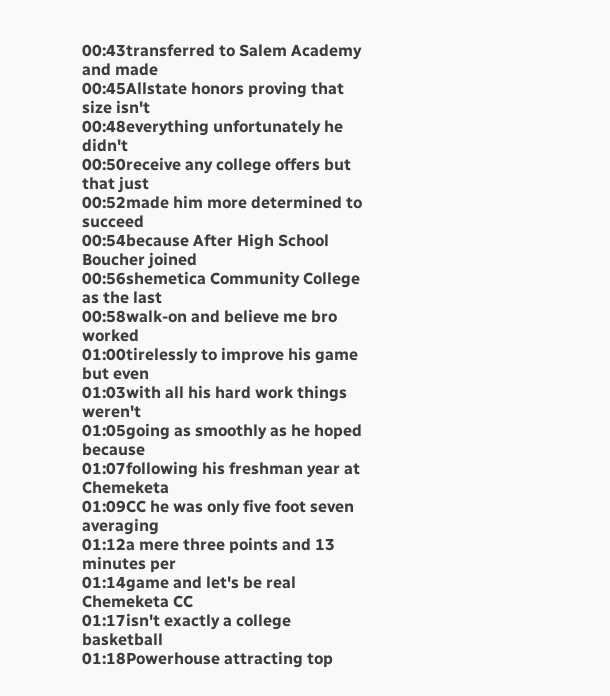00:43transferred to Salem Academy and made
00:45Allstate honors proving that size isn't
00:48everything unfortunately he didn't
00:50receive any college offers but that just
00:52made him more determined to succeed
00:54because After High School Boucher joined
00:56shemetica Community College as the last
00:58walk-on and believe me bro worked
01:00tirelessly to improve his game but even
01:03with all his hard work things weren't
01:05going as smoothly as he hoped because
01:07following his freshman year at Chemeketa
01:09CC he was only five foot seven averaging
01:12a mere three points and 13 minutes per
01:14game and let's be real Chemeketa CC
01:17isn't exactly a college basketball
01:18Powerhouse attracting top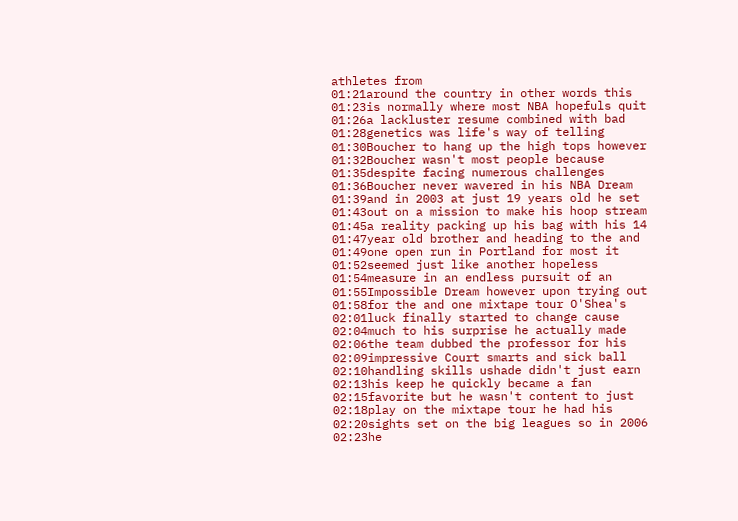athletes from
01:21around the country in other words this
01:23is normally where most NBA hopefuls quit
01:26a lackluster resume combined with bad
01:28genetics was life's way of telling
01:30Boucher to hang up the high tops however
01:32Boucher wasn't most people because
01:35despite facing numerous challenges
01:36Boucher never wavered in his NBA Dream
01:39and in 2003 at just 19 years old he set
01:43out on a mission to make his hoop stream
01:45a reality packing up his bag with his 14
01:47year old brother and heading to the and
01:49one open run in Portland for most it
01:52seemed just like another hopeless
01:54measure in an endless pursuit of an
01:55Impossible Dream however upon trying out
01:58for the and one mixtape tour O'Shea's
02:01luck finally started to change cause
02:04much to his surprise he actually made
02:06the team dubbed the professor for his
02:09impressive Court smarts and sick ball
02:10handling skills ushade didn't just earn
02:13his keep he quickly became a fan
02:15favorite but he wasn't content to just
02:18play on the mixtape tour he had his
02:20sights set on the big leagues so in 2006
02:23he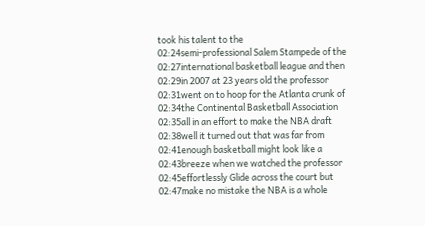took his talent to the
02:24semi-professional Salem Stampede of the
02:27international basketball league and then
02:29in 2007 at 23 years old the professor
02:31went on to hoop for the Atlanta crunk of
02:34the Continental Basketball Association
02:35all in an effort to make the NBA draft
02:38well it turned out that was far from
02:41enough basketball might look like a
02:43breeze when we watched the professor
02:45effortlessly Glide across the court but
02:47make no mistake the NBA is a whole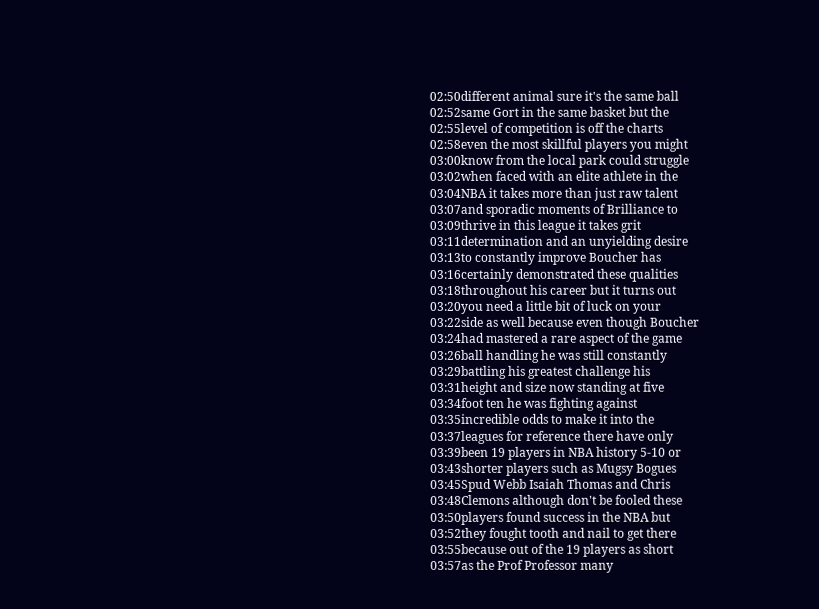02:50different animal sure it's the same ball
02:52same Gort in the same basket but the
02:55level of competition is off the charts
02:58even the most skillful players you might
03:00know from the local park could struggle
03:02when faced with an elite athlete in the
03:04NBA it takes more than just raw talent
03:07and sporadic moments of Brilliance to
03:09thrive in this league it takes grit
03:11determination and an unyielding desire
03:13to constantly improve Boucher has
03:16certainly demonstrated these qualities
03:18throughout his career but it turns out
03:20you need a little bit of luck on your
03:22side as well because even though Boucher
03:24had mastered a rare aspect of the game
03:26ball handling he was still constantly
03:29battling his greatest challenge his
03:31height and size now standing at five
03:34foot ten he was fighting against
03:35incredible odds to make it into the
03:37leagues for reference there have only
03:39been 19 players in NBA history 5-10 or
03:43shorter players such as Mugsy Bogues
03:45Spud Webb Isaiah Thomas and Chris
03:48Clemons although don't be fooled these
03:50players found success in the NBA but
03:52they fought tooth and nail to get there
03:55because out of the 19 players as short
03:57as the Prof Professor many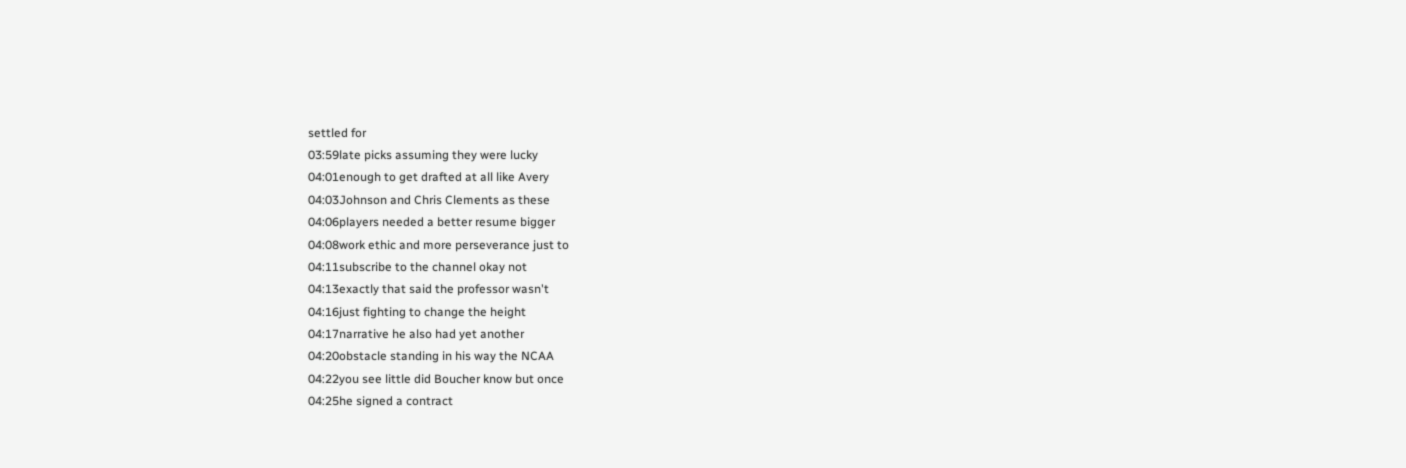settled for
03:59late picks assuming they were lucky
04:01enough to get drafted at all like Avery
04:03Johnson and Chris Clements as these
04:06players needed a better resume bigger
04:08work ethic and more perseverance just to
04:11subscribe to the channel okay not
04:13exactly that said the professor wasn't
04:16just fighting to change the height
04:17narrative he also had yet another
04:20obstacle standing in his way the NCAA
04:22you see little did Boucher know but once
04:25he signed a contract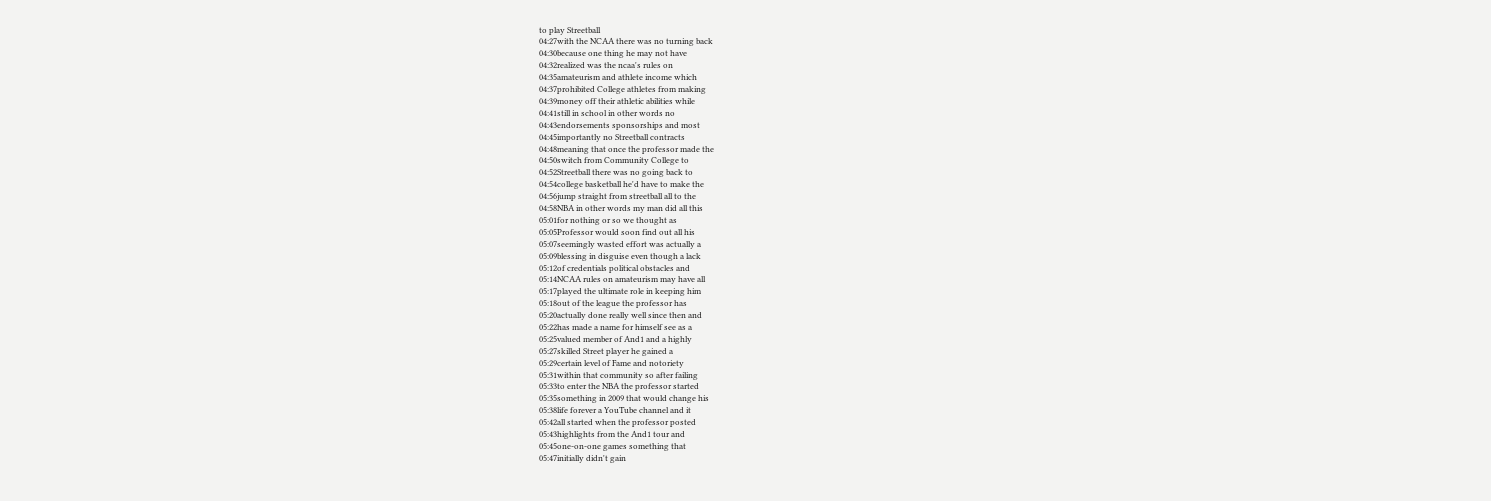to play Streetball
04:27with the NCAA there was no turning back
04:30because one thing he may not have
04:32realized was the ncaa's rules on
04:35amateurism and athlete income which
04:37prohibited College athletes from making
04:39money off their athletic abilities while
04:41still in school in other words no
04:43endorsements sponsorships and most
04:45importantly no Streetball contracts
04:48meaning that once the professor made the
04:50switch from Community College to
04:52Streetball there was no going back to
04:54college basketball he'd have to make the
04:56jump straight from streetball all to the
04:58NBA in other words my man did all this
05:01for nothing or so we thought as
05:05Professor would soon find out all his
05:07seemingly wasted effort was actually a
05:09blessing in disguise even though a lack
05:12of credentials political obstacles and
05:14NCAA rules on amateurism may have all
05:17played the ultimate role in keeping him
05:18out of the league the professor has
05:20actually done really well since then and
05:22has made a name for himself see as a
05:25valued member of And1 and a highly
05:27skilled Street player he gained a
05:29certain level of Fame and notoriety
05:31within that community so after failing
05:33to enter the NBA the professor started
05:35something in 2009 that would change his
05:38life forever a YouTube channel and it
05:42all started when the professor posted
05:43highlights from the And1 tour and
05:45one-on-one games something that
05:47initially didn't gain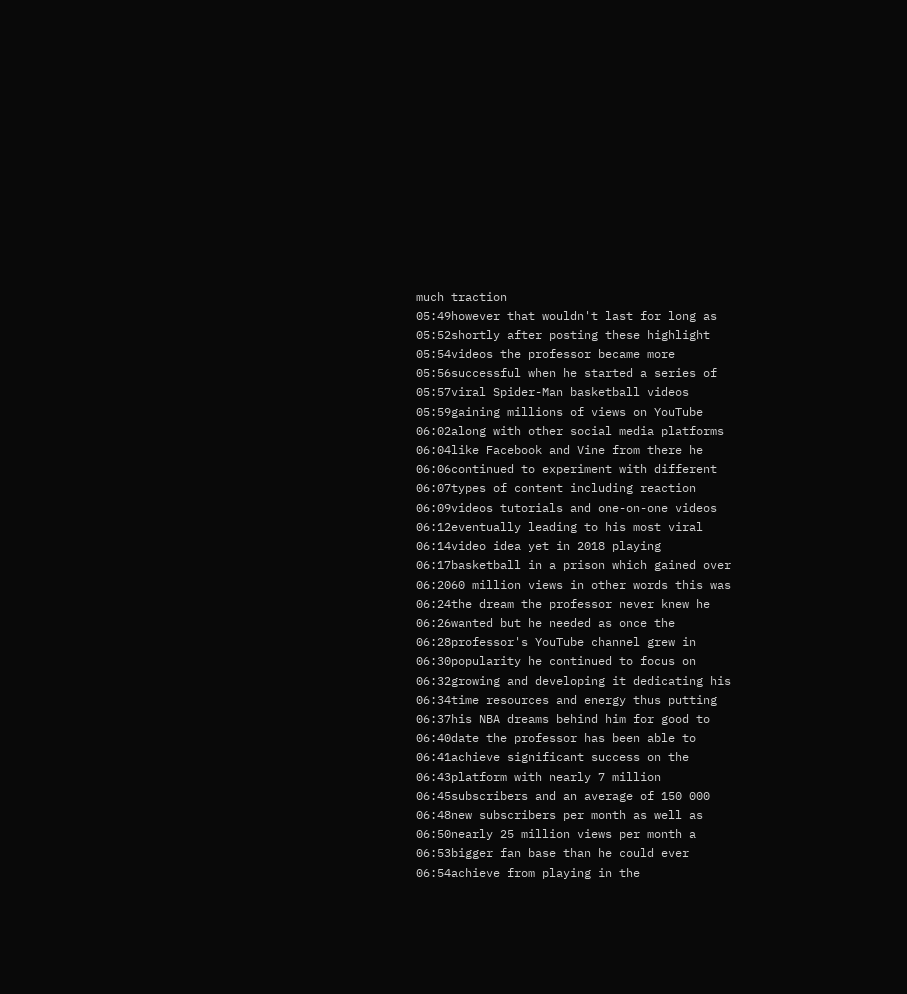much traction
05:49however that wouldn't last for long as
05:52shortly after posting these highlight
05:54videos the professor became more
05:56successful when he started a series of
05:57viral Spider-Man basketball videos
05:59gaining millions of views on YouTube
06:02along with other social media platforms
06:04like Facebook and Vine from there he
06:06continued to experiment with different
06:07types of content including reaction
06:09videos tutorials and one-on-one videos
06:12eventually leading to his most viral
06:14video idea yet in 2018 playing
06:17basketball in a prison which gained over
06:2060 million views in other words this was
06:24the dream the professor never knew he
06:26wanted but he needed as once the
06:28professor's YouTube channel grew in
06:30popularity he continued to focus on
06:32growing and developing it dedicating his
06:34time resources and energy thus putting
06:37his NBA dreams behind him for good to
06:40date the professor has been able to
06:41achieve significant success on the
06:43platform with nearly 7 million
06:45subscribers and an average of 150 000
06:48new subscribers per month as well as
06:50nearly 25 million views per month a
06:53bigger fan base than he could ever
06:54achieve from playing in the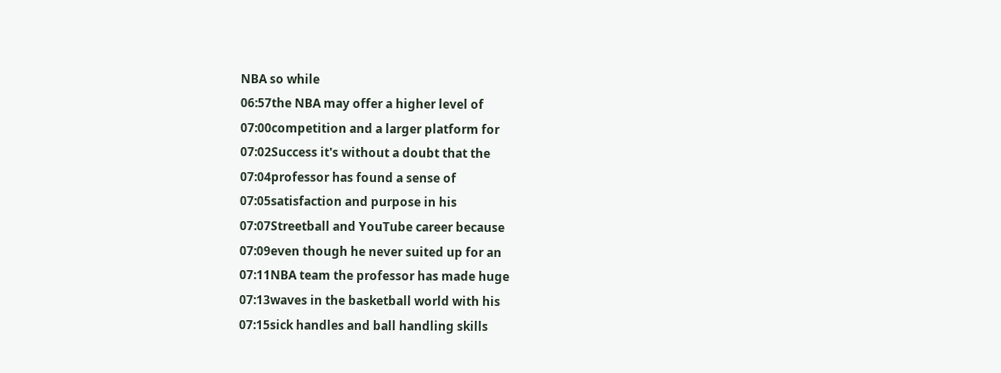NBA so while
06:57the NBA may offer a higher level of
07:00competition and a larger platform for
07:02Success it's without a doubt that the
07:04professor has found a sense of
07:05satisfaction and purpose in his
07:07Streetball and YouTube career because
07:09even though he never suited up for an
07:11NBA team the professor has made huge
07:13waves in the basketball world with his
07:15sick handles and ball handling skills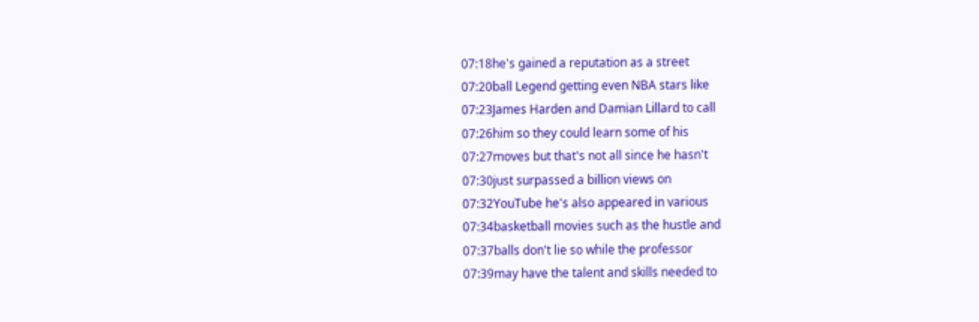07:18he's gained a reputation as a street
07:20ball Legend getting even NBA stars like
07:23James Harden and Damian Lillard to call
07:26him so they could learn some of his
07:27moves but that's not all since he hasn't
07:30just surpassed a billion views on
07:32YouTube he's also appeared in various
07:34basketball movies such as the hustle and
07:37balls don't lie so while the professor
07:39may have the talent and skills needed to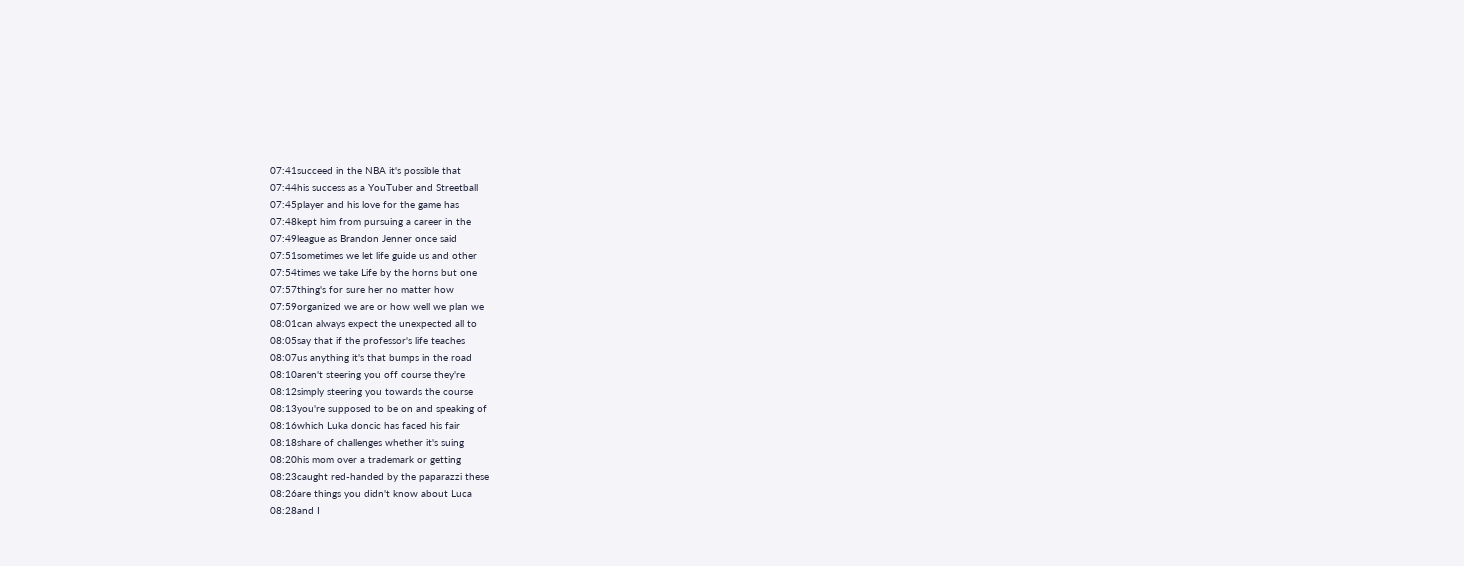07:41succeed in the NBA it's possible that
07:44his success as a YouTuber and Streetball
07:45player and his love for the game has
07:48kept him from pursuing a career in the
07:49league as Brandon Jenner once said
07:51sometimes we let life guide us and other
07:54times we take Life by the horns but one
07:57thing's for sure her no matter how
07:59organized we are or how well we plan we
08:01can always expect the unexpected all to
08:05say that if the professor's life teaches
08:07us anything it's that bumps in the road
08:10aren't steering you off course they're
08:12simply steering you towards the course
08:13you're supposed to be on and speaking of
08:16which Luka doncic has faced his fair
08:18share of challenges whether it's suing
08:20his mom over a trademark or getting
08:23caught red-handed by the paparazzi these
08:26are things you didn't know about Luca
08:28and I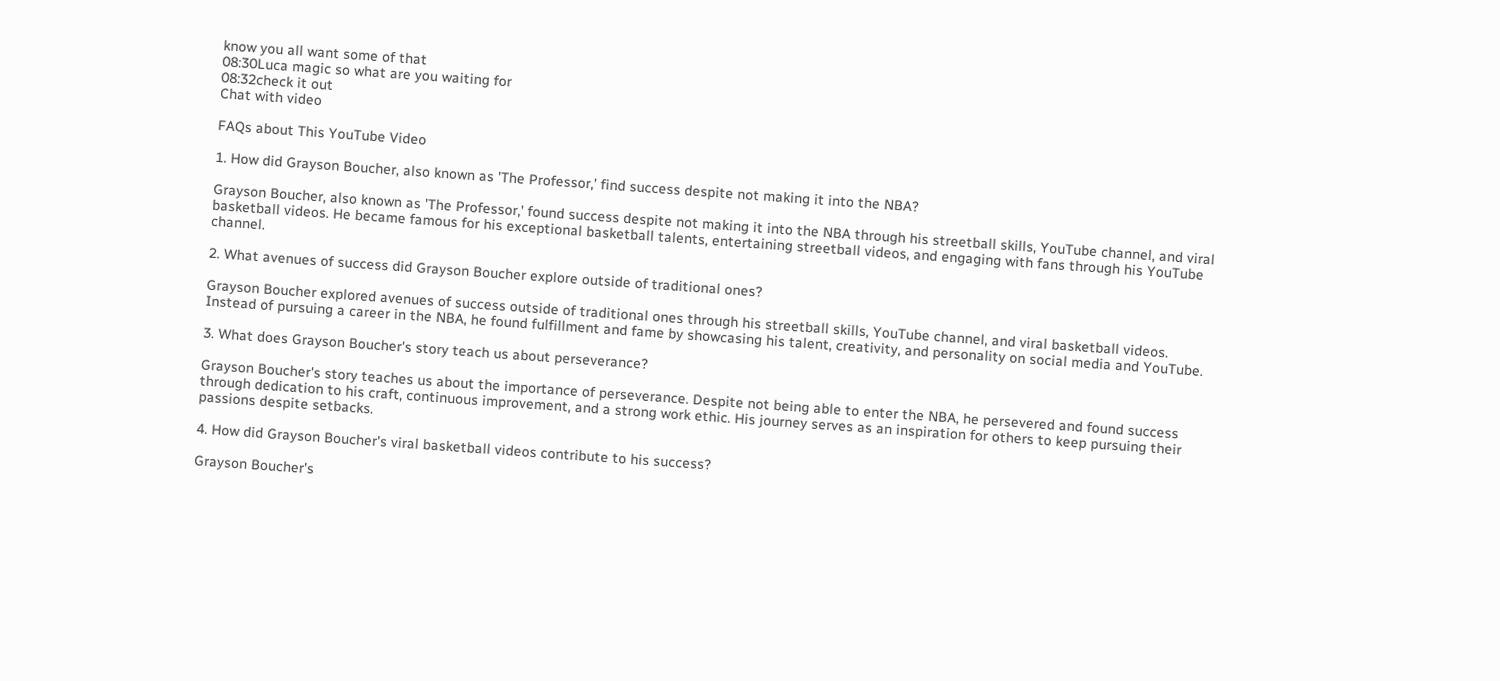know you all want some of that
08:30Luca magic so what are you waiting for
08:32check it out
Chat with video

FAQs about This YouTube Video

1. How did Grayson Boucher, also known as 'The Professor,' find success despite not making it into the NBA?

Grayson Boucher, also known as 'The Professor,' found success despite not making it into the NBA through his streetball skills, YouTube channel, and viral basketball videos. He became famous for his exceptional basketball talents, entertaining streetball videos, and engaging with fans through his YouTube channel.

2. What avenues of success did Grayson Boucher explore outside of traditional ones?

Grayson Boucher explored avenues of success outside of traditional ones through his streetball skills, YouTube channel, and viral basketball videos. Instead of pursuing a career in the NBA, he found fulfillment and fame by showcasing his talent, creativity, and personality on social media and YouTube.

3. What does Grayson Boucher's story teach us about perseverance?

Grayson Boucher's story teaches us about the importance of perseverance. Despite not being able to enter the NBA, he persevered and found success through dedication to his craft, continuous improvement, and a strong work ethic. His journey serves as an inspiration for others to keep pursuing their passions despite setbacks.

4. How did Grayson Boucher's viral basketball videos contribute to his success?

Grayson Boucher's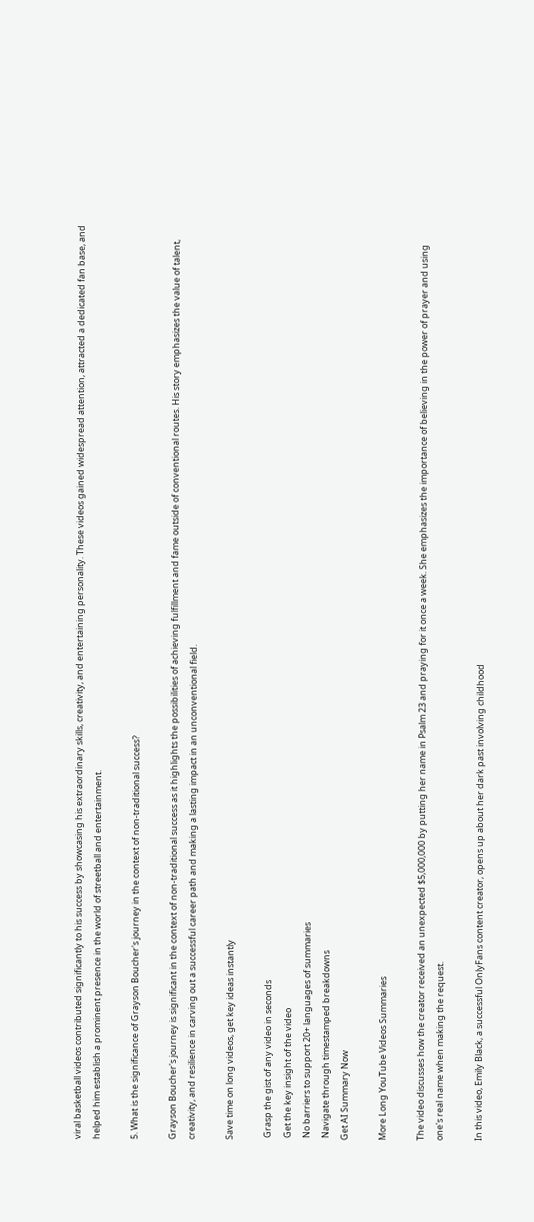viral basketball videos contributed significantly to his success by showcasing his extraordinary skills, creativity, and entertaining personality. These videos gained widespread attention, attracted a dedicated fan base, and helped him establish a prominent presence in the world of streetball and entertainment.

5. What is the significance of Grayson Boucher's journey in the context of non-traditional success?

Grayson Boucher's journey is significant in the context of non-traditional success as it highlights the possibilities of achieving fulfillment and fame outside of conventional routes. His story emphasizes the value of talent, creativity, and resilience in carving out a successful career path and making a lasting impact in an unconventional field.

Save time on long videos, get key ideas instantly

 Grasp the gist of any video in seconds
 Get the key insight of the video
 No barriers to support 20+ languages of summaries
 Navigate through timestamped breakdowns
Get AI Summary Now

More Long YouTube Videos Summaries

The video discusses how the creator received an unexpected $5,000,000 by putting her name in Psalm 23 and praying for it once a week. She emphasizes the importance of believing in the power of prayer and using one's real name when making the request.

In this video, Emily Black, a successful OnlyFans content creator, opens up about her dark past involving childhood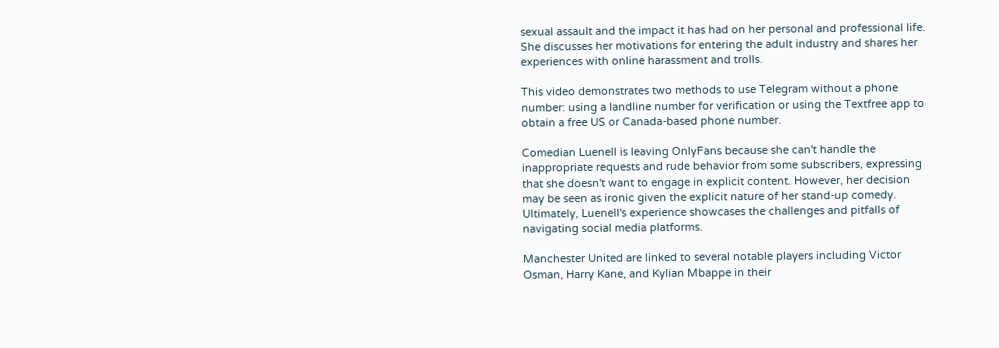sexual assault and the impact it has had on her personal and professional life. She discusses her motivations for entering the adult industry and shares her experiences with online harassment and trolls.

This video demonstrates two methods to use Telegram without a phone number: using a landline number for verification or using the Textfree app to obtain a free US or Canada-based phone number.

Comedian Luenell is leaving OnlyFans because she can't handle the inappropriate requests and rude behavior from some subscribers, expressing that she doesn't want to engage in explicit content. However, her decision may be seen as ironic given the explicit nature of her stand-up comedy. Ultimately, Luenell's experience showcases the challenges and pitfalls of navigating social media platforms.

Manchester United are linked to several notable players including Victor Osman, Harry Kane, and Kylian Mbappe in their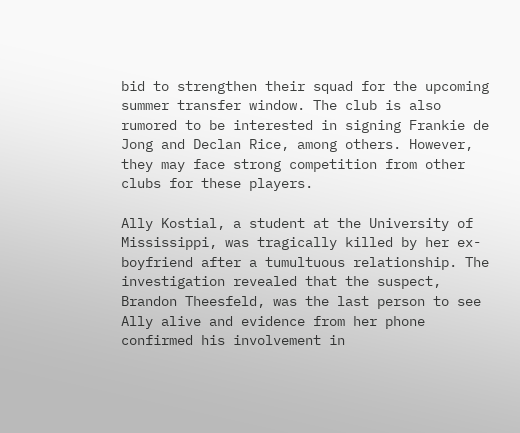bid to strengthen their squad for the upcoming summer transfer window. The club is also rumored to be interested in signing Frankie de Jong and Declan Rice, among others. However, they may face strong competition from other clubs for these players.

Ally Kostial, a student at the University of Mississippi, was tragically killed by her ex-boyfriend after a tumultuous relationship. The investigation revealed that the suspect, Brandon Theesfeld, was the last person to see Ally alive and evidence from her phone confirmed his involvement in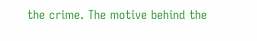the crime. The motive behind the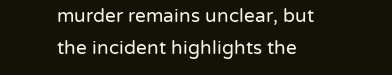murder remains unclear, but the incident highlights the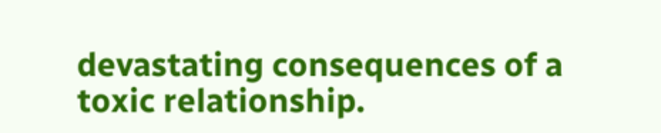devastating consequences of a toxic relationship.